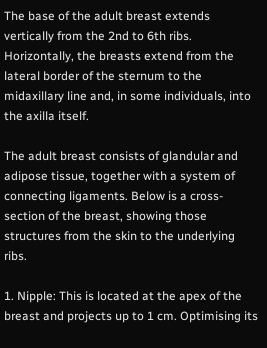The base of the adult breast extends vertically from the 2nd to 6th ribs. Horizontally, the breasts extend from the lateral border of the sternum to the midaxillary line and, in some individuals, into the axilla itself.

The adult breast consists of glandular and adipose tissue, together with a system of connecting ligaments. Below is a cross-section of the breast, showing those structures from the skin to the underlying ribs.

1. Nipple: This is located at the apex of the breast and projects up to 1 cm. Optimising its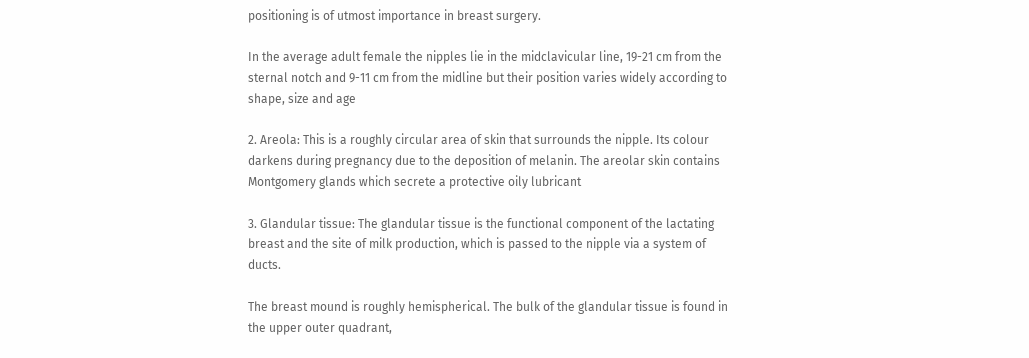positioning is of utmost importance in breast surgery.

In the average adult female the nipples lie in the midclavicular line, 19-21 cm from the sternal notch and 9-11 cm from the midline but their position varies widely according to shape, size and age

2. Areola: This is a roughly circular area of skin that surrounds the nipple. Its colour darkens during pregnancy due to the deposition of melanin. The areolar skin contains Montgomery glands which secrete a protective oily lubricant

3. Glandular tissue: The glandular tissue is the functional component of the lactating breast and the site of milk production, which is passed to the nipple via a system of ducts.

The breast mound is roughly hemispherical. The bulk of the glandular tissue is found in the upper outer quadrant,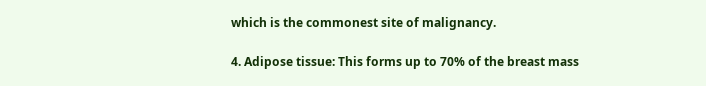which is the commonest site of malignancy.

4. Adipose tissue: This forms up to 70% of the breast mass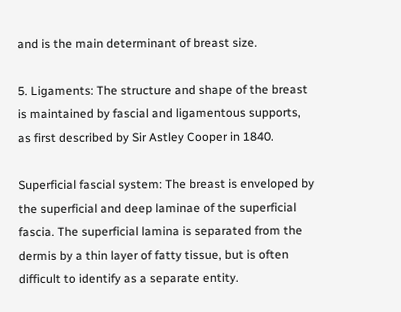and is the main determinant of breast size.

5. Ligaments: The structure and shape of the breast is maintained by fascial and ligamentous supports, as first described by Sir Astley Cooper in 1840.

Superficial fascial system: The breast is enveloped by the superficial and deep laminae of the superficial fascia. The superficial lamina is separated from the dermis by a thin layer of fatty tissue, but is often difficult to identify as a separate entity.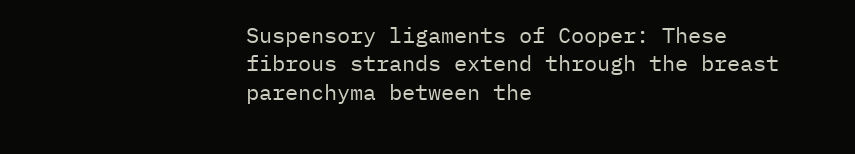Suspensory ligaments of Cooper: These fibrous strands extend through the breast parenchyma between the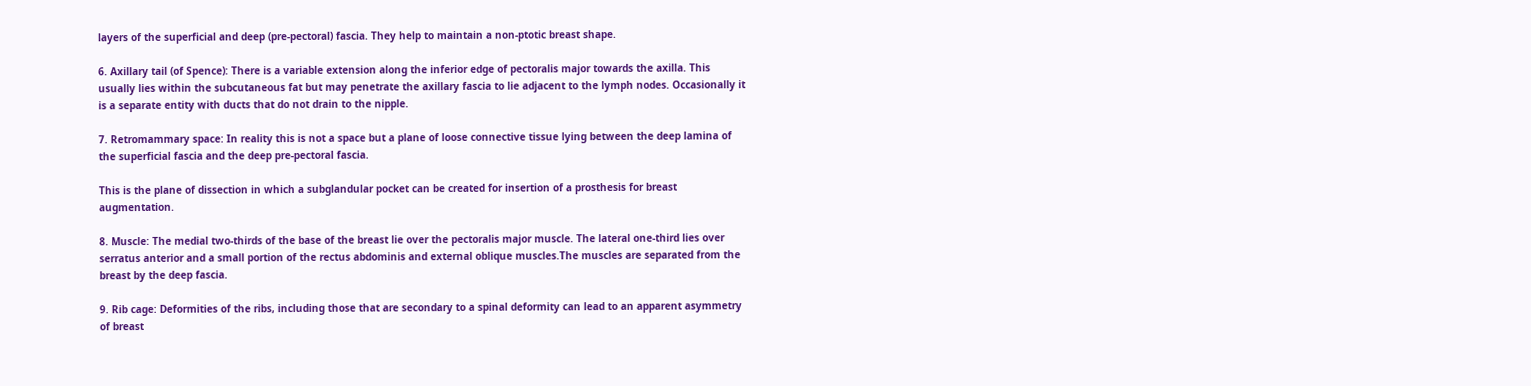layers of the superficial and deep (pre-pectoral) fascia. They help to maintain a non-ptotic breast shape.

6. Axillary tail (of Spence): There is a variable extension along the inferior edge of pectoralis major towards the axilla. This usually lies within the subcutaneous fat but may penetrate the axillary fascia to lie adjacent to the lymph nodes. Occasionally it is a separate entity with ducts that do not drain to the nipple.

7. Retromammary space: In reality this is not a space but a plane of loose connective tissue lying between the deep lamina of the superficial fascia and the deep pre-pectoral fascia.

This is the plane of dissection in which a subglandular pocket can be created for insertion of a prosthesis for breast augmentation.

8. Muscle: The medial two-thirds of the base of the breast lie over the pectoralis major muscle. The lateral one-third lies over serratus anterior and a small portion of the rectus abdominis and external oblique muscles.The muscles are separated from the breast by the deep fascia.

9. Rib cage: Deformities of the ribs, including those that are secondary to a spinal deformity can lead to an apparent asymmetry of breast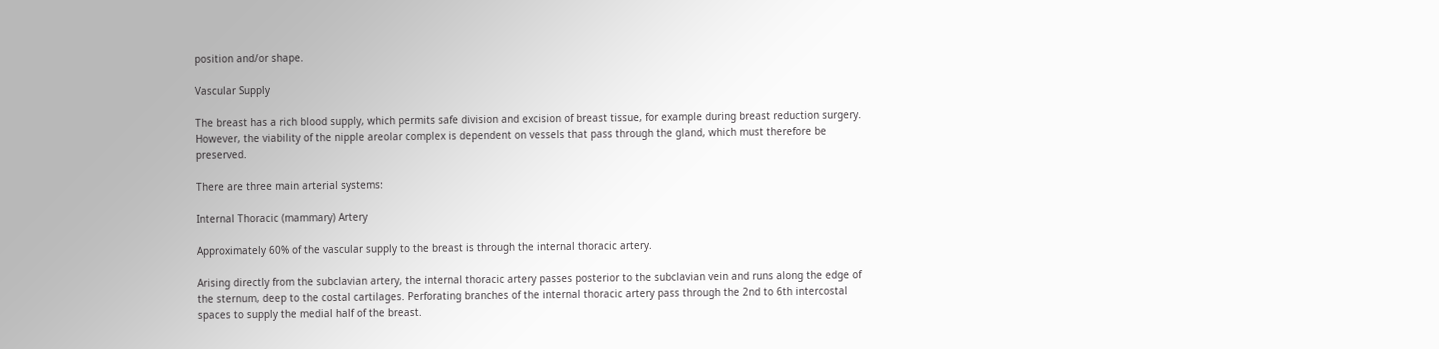position and/or shape.

Vascular Supply

The breast has a rich blood supply, which permits safe division and excision of breast tissue, for example during breast reduction surgery. However, the viability of the nipple areolar complex is dependent on vessels that pass through the gland, which must therefore be preserved.

There are three main arterial systems:

Internal Thoracic (mammary) Artery

Approximately 60% of the vascular supply to the breast is through the internal thoracic artery.

Arising directly from the subclavian artery, the internal thoracic artery passes posterior to the subclavian vein and runs along the edge of the sternum, deep to the costal cartilages. Perforating branches of the internal thoracic artery pass through the 2nd to 6th intercostal spaces to supply the medial half of the breast.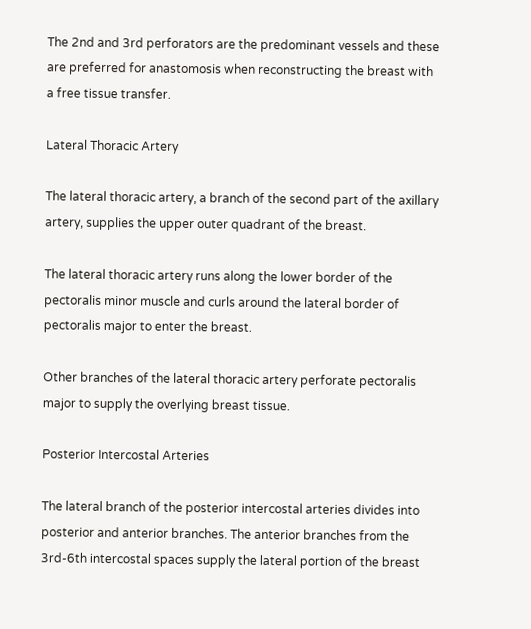The 2nd and 3rd perforators are the predominant vessels and these are preferred for anastomosis when reconstructing the breast with a free tissue transfer.

Lateral Thoracic Artery

The lateral thoracic artery, a branch of the second part of the axillary artery, supplies the upper outer quadrant of the breast.

The lateral thoracic artery runs along the lower border of the pectoralis minor muscle and curls around the lateral border of pectoralis major to enter the breast.

Other branches of the lateral thoracic artery perforate pectoralis major to supply the overlying breast tissue.

Posterior Intercostal Arteries

The lateral branch of the posterior intercostal arteries divides into posterior and anterior branches. The anterior branches from the 3rd-6th intercostal spaces supply the lateral portion of the breast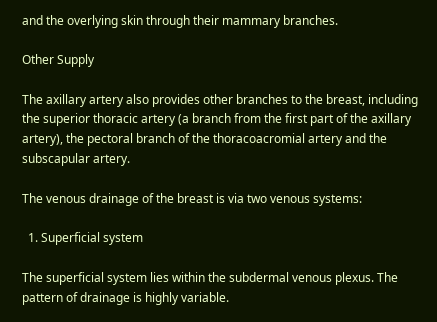and the overlying skin through their mammary branches.

Other Supply

The axillary artery also provides other branches to the breast, including the superior thoracic artery (a branch from the first part of the axillary artery), the pectoral branch of the thoracoacromial artery and the subscapular artery.

The venous drainage of the breast is via two venous systems:

  1. Superficial system

The superficial system lies within the subdermal venous plexus. The pattern of drainage is highly variable.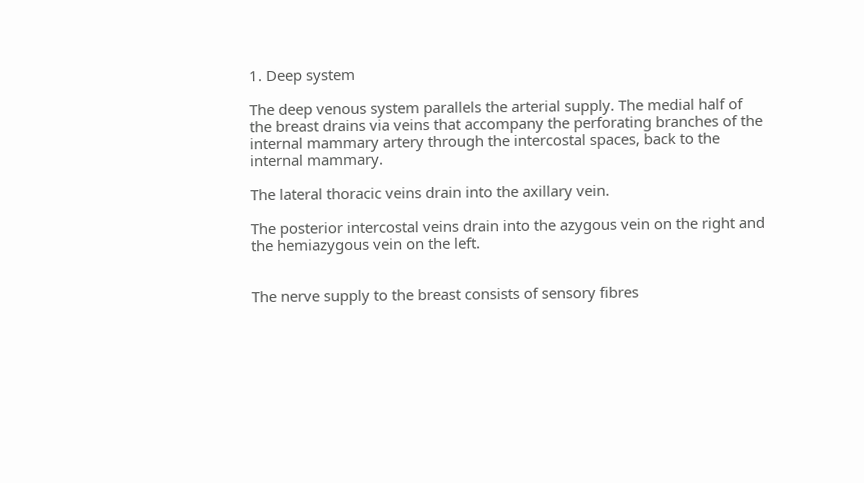1. Deep system

The deep venous system parallels the arterial supply. The medial half of the breast drains via veins that accompany the perforating branches of the internal mammary artery through the intercostal spaces, back to the internal mammary.

The lateral thoracic veins drain into the axillary vein.

The posterior intercostal veins drain into the azygous vein on the right and the hemiazygous vein on the left.


The nerve supply to the breast consists of sensory fibres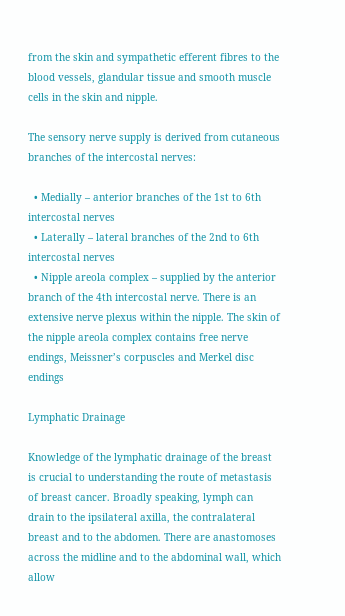from the skin and sympathetic efferent fibres to the blood vessels, glandular tissue and smooth muscle cells in the skin and nipple.

The sensory nerve supply is derived from cutaneous branches of the intercostal nerves:

  • Medially – anterior branches of the 1st to 6th intercostal nerves
  • Laterally – lateral branches of the 2nd to 6th intercostal nerves
  • Nipple areola complex – supplied by the anterior branch of the 4th intercostal nerve. There is an extensive nerve plexus within the nipple. The skin of the nipple areola complex contains free nerve endings, Meissner’s corpuscles and Merkel disc endings

Lymphatic Drainage

Knowledge of the lymphatic drainage of the breast is crucial to understanding the route of metastasis of breast cancer. Broadly speaking, lymph can drain to the ipsilateral axilla, the contralateral breast and to the abdomen. There are anastomoses across the midline and to the abdominal wall, which allow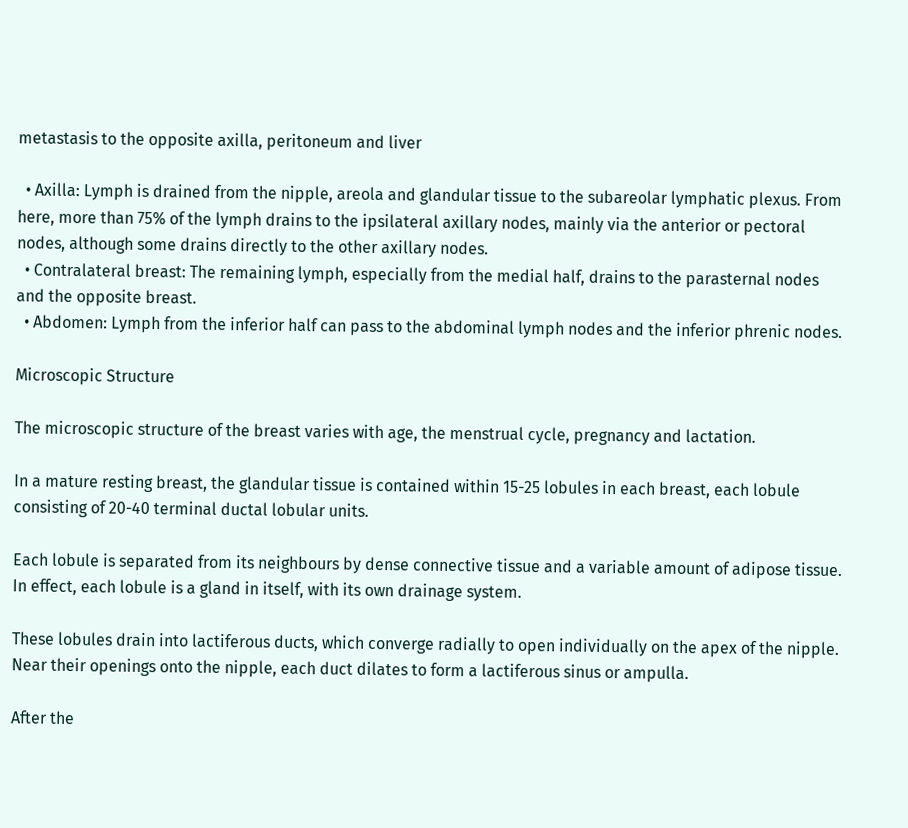metastasis to the opposite axilla, peritoneum and liver

  • Axilla: Lymph is drained from the nipple, areola and glandular tissue to the subareolar lymphatic plexus. From here, more than 75% of the lymph drains to the ipsilateral axillary nodes, mainly via the anterior or pectoral nodes, although some drains directly to the other axillary nodes.
  • Contralateral breast: The remaining lymph, especially from the medial half, drains to the parasternal nodes and the opposite breast.
  • Abdomen: Lymph from the inferior half can pass to the abdominal lymph nodes and the inferior phrenic nodes.

Microscopic Structure

The microscopic structure of the breast varies with age, the menstrual cycle, pregnancy and lactation.

In a mature resting breast, the glandular tissue is contained within 15-25 lobules in each breast, each lobule consisting of 20-40 terminal ductal lobular units.

Each lobule is separated from its neighbours by dense connective tissue and a variable amount of adipose tissue. In effect, each lobule is a gland in itself, with its own drainage system.

These lobules drain into lactiferous ducts, which converge radially to open individually on the apex of the nipple. Near their openings onto the nipple, each duct dilates to form a lactiferous sinus or ampulla.

After the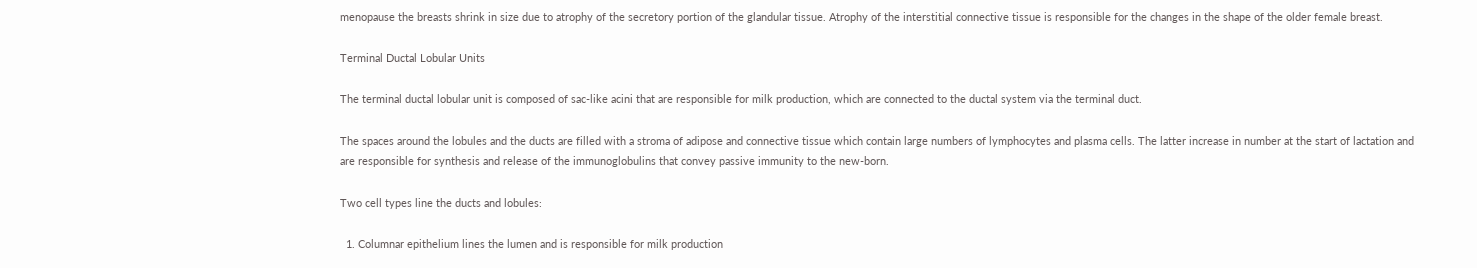menopause the breasts shrink in size due to atrophy of the secretory portion of the glandular tissue. Atrophy of the interstitial connective tissue is responsible for the changes in the shape of the older female breast.

Terminal Ductal Lobular Units

The terminal ductal lobular unit is composed of sac-like acini that are responsible for milk production, which are connected to the ductal system via the terminal duct.

The spaces around the lobules and the ducts are filled with a stroma of adipose and connective tissue which contain large numbers of lymphocytes and plasma cells. The latter increase in number at the start of lactation and are responsible for synthesis and release of the immunoglobulins that convey passive immunity to the new-born.

Two cell types line the ducts and lobules:

  1. Columnar epithelium lines the lumen and is responsible for milk production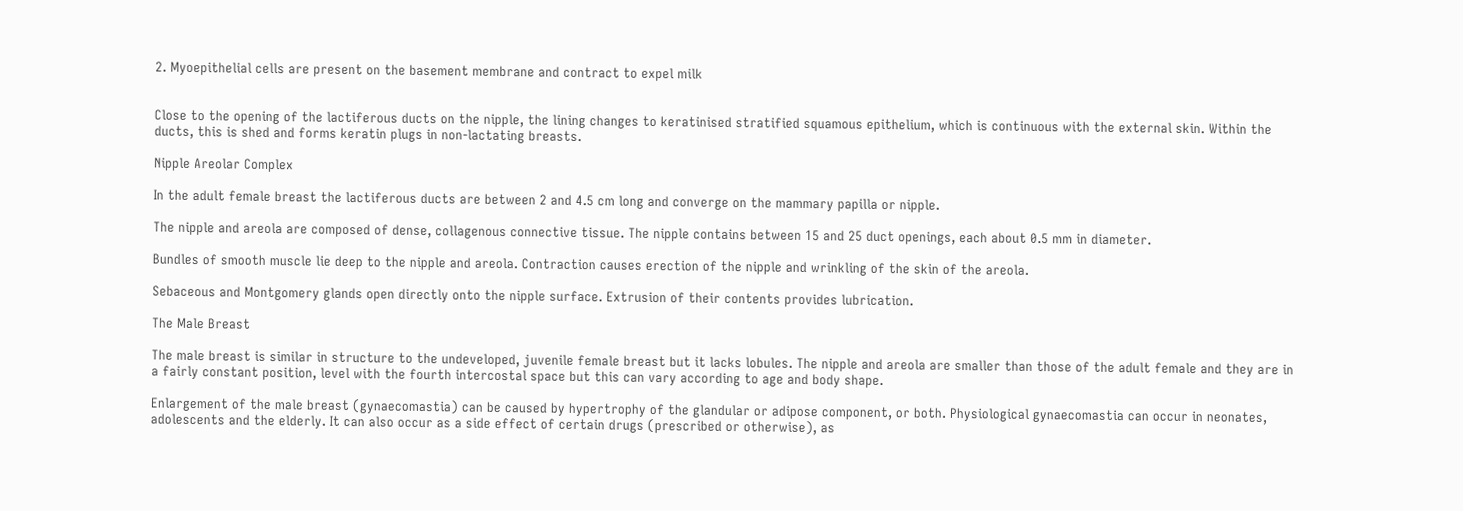2. Myoepithelial cells are present on the basement membrane and contract to expel milk


Close to the opening of the lactiferous ducts on the nipple, the lining changes to keratinised stratified squamous epithelium, which is continuous with the external skin. Within the ducts, this is shed and forms keratin plugs in non-lactating breasts.

Nipple Areolar Complex

In the adult female breast the lactiferous ducts are between 2 and 4.5 cm long and converge on the mammary papilla or nipple.

The nipple and areola are composed of dense, collagenous connective tissue. The nipple contains between 15 and 25 duct openings, each about 0.5 mm in diameter.

Bundles of smooth muscle lie deep to the nipple and areola. Contraction causes erection of the nipple and wrinkling of the skin of the areola.

Sebaceous and Montgomery glands open directly onto the nipple surface. Extrusion of their contents provides lubrication.

The Male Breast

The male breast is similar in structure to the undeveloped, juvenile female breast but it lacks lobules. The nipple and areola are smaller than those of the adult female and they are in a fairly constant position, level with the fourth intercostal space but this can vary according to age and body shape.

Enlargement of the male breast (gynaecomastia) can be caused by hypertrophy of the glandular or adipose component, or both. Physiological gynaecomastia can occur in neonates, adolescents and the elderly. It can also occur as a side effect of certain drugs (prescribed or otherwise), as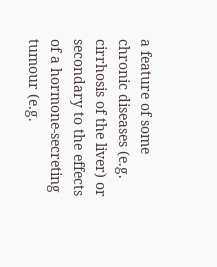a feature of some chronic diseases (e.g. cirrhosis of the liver) or secondary to the effects of a hormone-secreting tumour (e.g.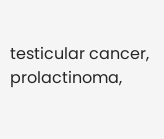testicular cancer, prolactinoma,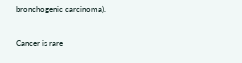bronchogenic carcinoma).

Cancer is rare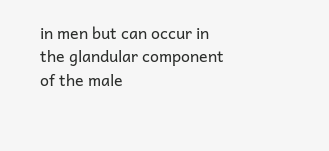in men but can occur in the glandular component of the male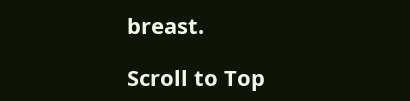breast.

Scroll to Top